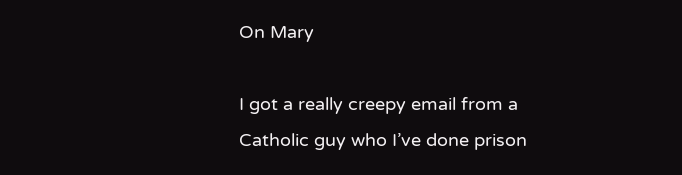On Mary

I got a really creepy email from a Catholic guy who I’ve done prison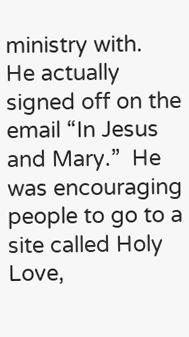ministry with.  He actually signed off on the email “In Jesus and Mary.”  He was encouraging people to go to a site called Holy Love,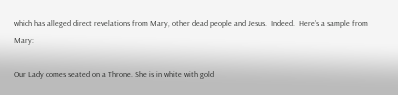which has alleged direct revelations from Mary, other dead people and Jesus.  Indeed.  Here’s a sample from Mary:

Our Lady comes seated on a Throne. She is in white with gold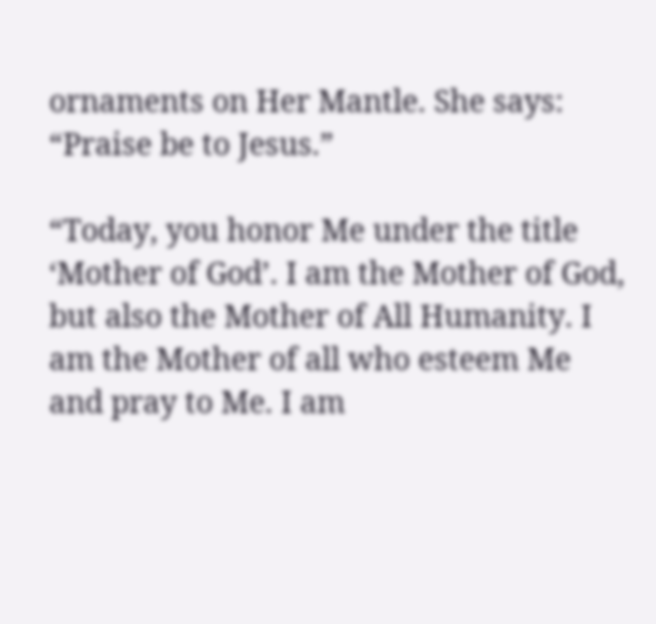ornaments on Her Mantle. She says: “Praise be to Jesus.”

“Today, you honor Me under the title ‘Mother of God’. I am the Mother of God, but also the Mother of All Humanity. I am the Mother of all who esteem Me and pray to Me. I am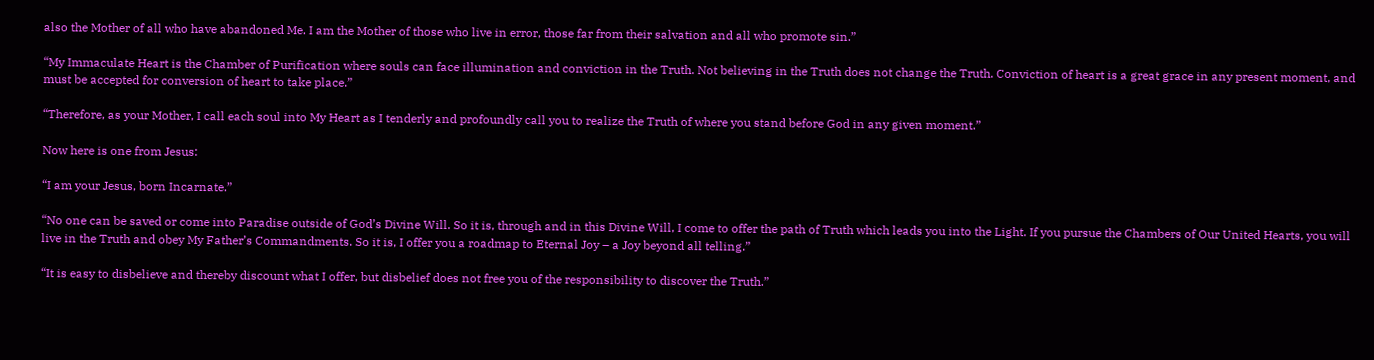also the Mother of all who have abandoned Me. I am the Mother of those who live in error, those far from their salvation and all who promote sin.”

“My Immaculate Heart is the Chamber of Purification where souls can face illumination and conviction in the Truth. Not believing in the Truth does not change the Truth. Conviction of heart is a great grace in any present moment, and must be accepted for conversion of heart to take place.”

“Therefore, as your Mother, I call each soul into My Heart as I tenderly and profoundly call you to realize the Truth of where you stand before God in any given moment.”

Now here is one from Jesus:

“I am your Jesus, born Incarnate.”

“No one can be saved or come into Paradise outside of God’s Divine Will. So it is, through and in this Divine Will, I come to offer the path of Truth which leads you into the Light. If you pursue the Chambers of Our United Hearts, you will live in the Truth and obey My Father’s Commandments. So it is, I offer you a roadmap to Eternal Joy – a Joy beyond all telling.”

“It is easy to disbelieve and thereby discount what I offer, but disbelief does not free you of the responsibility to discover the Truth.”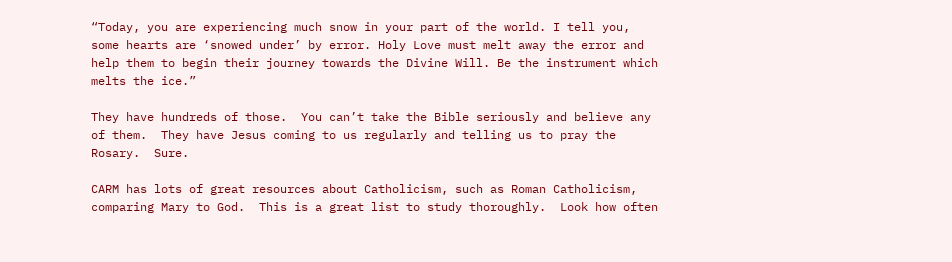“Today, you are experiencing much snow in your part of the world. I tell you, some hearts are ‘snowed under’ by error. Holy Love must melt away the error and help them to begin their journey towards the Divine Will. Be the instrument which melts the ice.”

They have hundreds of those.  You can’t take the Bible seriously and believe any of them.  They have Jesus coming to us regularly and telling us to pray the Rosary.  Sure.

CARM has lots of great resources about Catholicism, such as Roman Catholicism, comparing Mary to God.  This is a great list to study thoroughly.  Look how often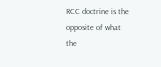RCC doctrine is the opposite of what the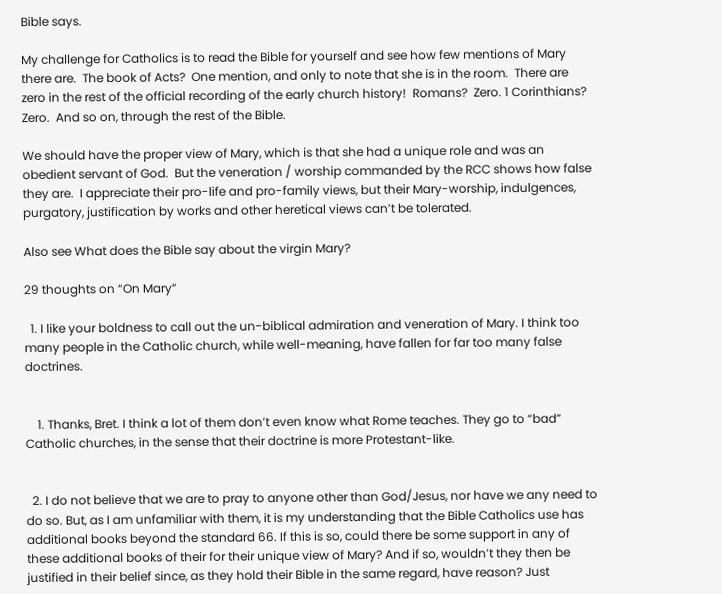Bible says.

My challenge for Catholics is to read the Bible for yourself and see how few mentions of Mary there are.  The book of Acts?  One mention, and only to note that she is in the room.  There are zero in the rest of the official recording of the early church history!  Romans?  Zero. 1 Corinthians?  Zero.  And so on, through the rest of the Bible.

We should have the proper view of Mary, which is that she had a unique role and was an obedient servant of God.  But the veneration / worship commanded by the RCC shows how false they are.  I appreciate their pro-life and pro-family views, but their Mary-worship, indulgences, purgatory, justification by works and other heretical views can’t be tolerated.

Also see What does the Bible say about the virgin Mary?

29 thoughts on “On Mary”

  1. I like your boldness to call out the un-biblical admiration and veneration of Mary. I think too many people in the Catholic church, while well-meaning, have fallen for far too many false doctrines.


    1. Thanks, Bret. I think a lot of them don’t even know what Rome teaches. They go to “bad” Catholic churches, in the sense that their doctrine is more Protestant-like.


  2. I do not believe that we are to pray to anyone other than God/Jesus, nor have we any need to do so. But, as I am unfamiliar with them, it is my understanding that the Bible Catholics use has additional books beyond the standard 66. If this is so, could there be some support in any of these additional books of their for their unique view of Mary? And if so, wouldn’t they then be justified in their belief since, as they hold their Bible in the same regard, have reason? Just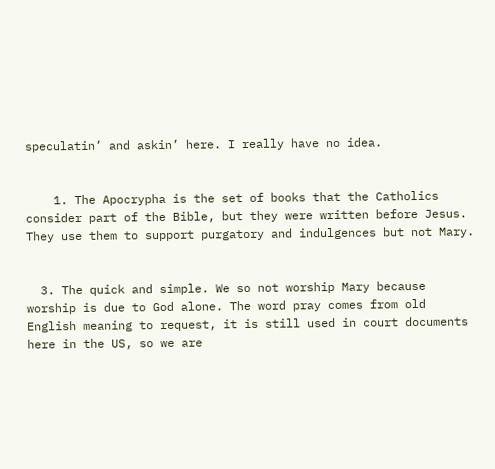speculatin’ and askin’ here. I really have no idea.


    1. The Apocrypha is the set of books that the Catholics consider part of the Bible, but they were written before Jesus. They use them to support purgatory and indulgences but not Mary.


  3. The quick and simple. We so not worship Mary because worship is due to God alone. The word pray comes from old English meaning to request, it is still used in court documents here in the US, so we are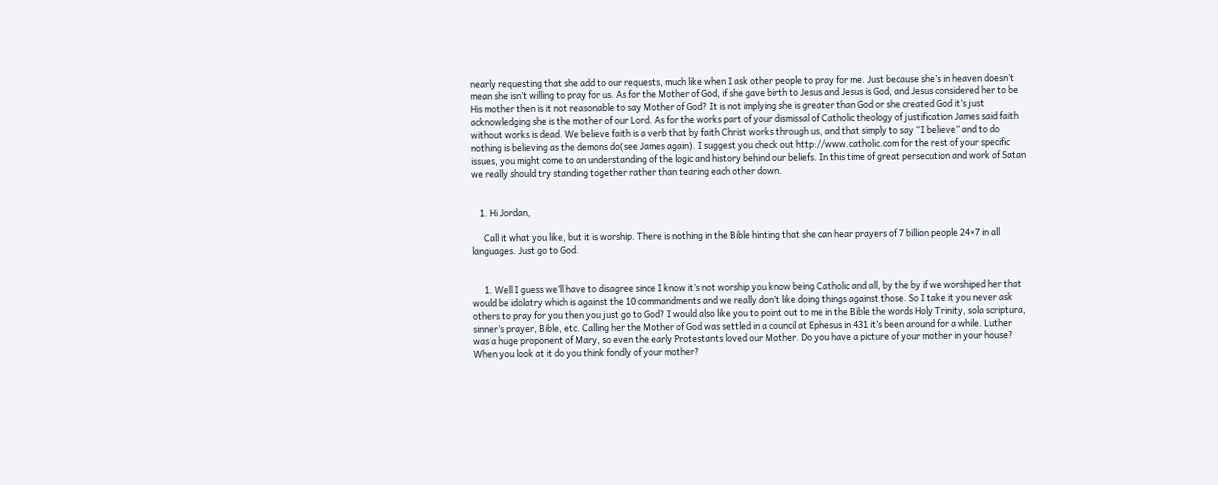nearly requesting that she add to our requests, much like when I ask other people to pray for me. Just because she’s in heaven doesn’t mean she isn’t willing to pray for us. As for the Mother of God, if she gave birth to Jesus and Jesus is God, and Jesus considered her to be His mother then is it not reasonable to say Mother of God? It is not implying she is greater than God or she created God it’s just acknowledging she is the mother of our Lord. As for the works part of your dismissal of Catholic theology of justification James said faith without works is dead. We believe faith is a verb that by faith Christ works through us, and that simply to say “I believe” and to do nothing is believing as the demons do(see James again). I suggest you check out http://www.catholic.com for the rest of your specific issues, you might come to an understanding of the logic and history behind our beliefs. In this time of great persecution and work of Satan we really should try standing together rather than tearing each other down.


    1. Hi Jordan,

      Call it what you like, but it is worship. There is nothing in the Bible hinting that she can hear prayers of 7 billion people 24×7 in all languages. Just go to God.


      1. Well I guess we’ll have to disagree since I know it’s not worship you know being Catholic and all, by the by if we worshiped her that would be idolatry which is against the 10 commandments and we really don’t like doing things against those. So I take it you never ask others to pray for you then you just go to God? I would also like you to point out to me in the Bible the words Holy Trinity, sola scriptura, sinner’s prayer, Bible, etc. Calling her the Mother of God was settled in a council at Ephesus in 431 it’s been around for a while. Luther was a huge proponent of Mary, so even the early Protestants loved our Mother. Do you have a picture of your mother in your house? When you look at it do you think fondly of your mother?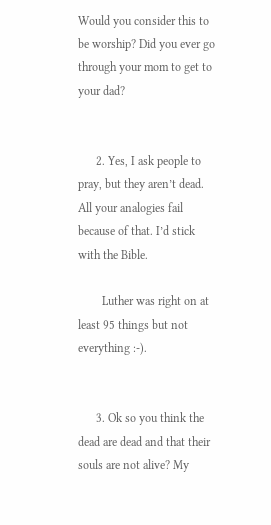Would you consider this to be worship? Did you ever go through your mom to get to your dad?


      2. Yes, I ask people to pray, but they aren’t dead. All your analogies fail because of that. I’d stick with the Bible.

        Luther was right on at least 95 things but not everything :-).


      3. Ok so you think the dead are dead and that their souls are not alive? My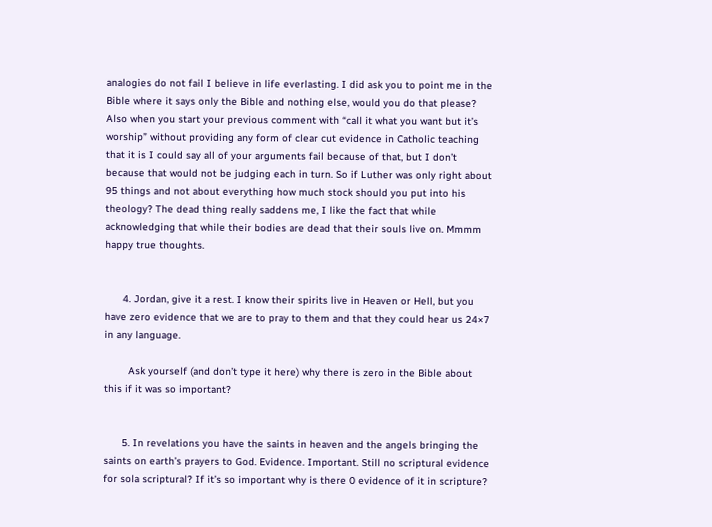analogies do not fail I believe in life everlasting. I did ask you to point me in the Bible where it says only the Bible and nothing else, would you do that please? Also when you start your previous comment with “call it what you want but it’s worship” without providing any form of clear cut evidence in Catholic teaching that it is I could say all of your arguments fail because of that, but I don’t because that would not be judging each in turn. So if Luther was only right about 95 things and not about everything how much stock should you put into his theology? The dead thing really saddens me, I like the fact that while acknowledging that while their bodies are dead that their souls live on. Mmmm happy true thoughts.


      4. Jordan, give it a rest. I know their spirits live in Heaven or Hell, but you have zero evidence that we are to pray to them and that they could hear us 24×7 in any language.

        Ask yourself (and don’t type it here) why there is zero in the Bible about this if it was so important?


      5. In revelations you have the saints in heaven and the angels bringing the saints on earth’s prayers to God. Evidence. Important. Still no scriptural evidence for sola scriptural? If it’s so important why is there 0 evidence of it in scripture?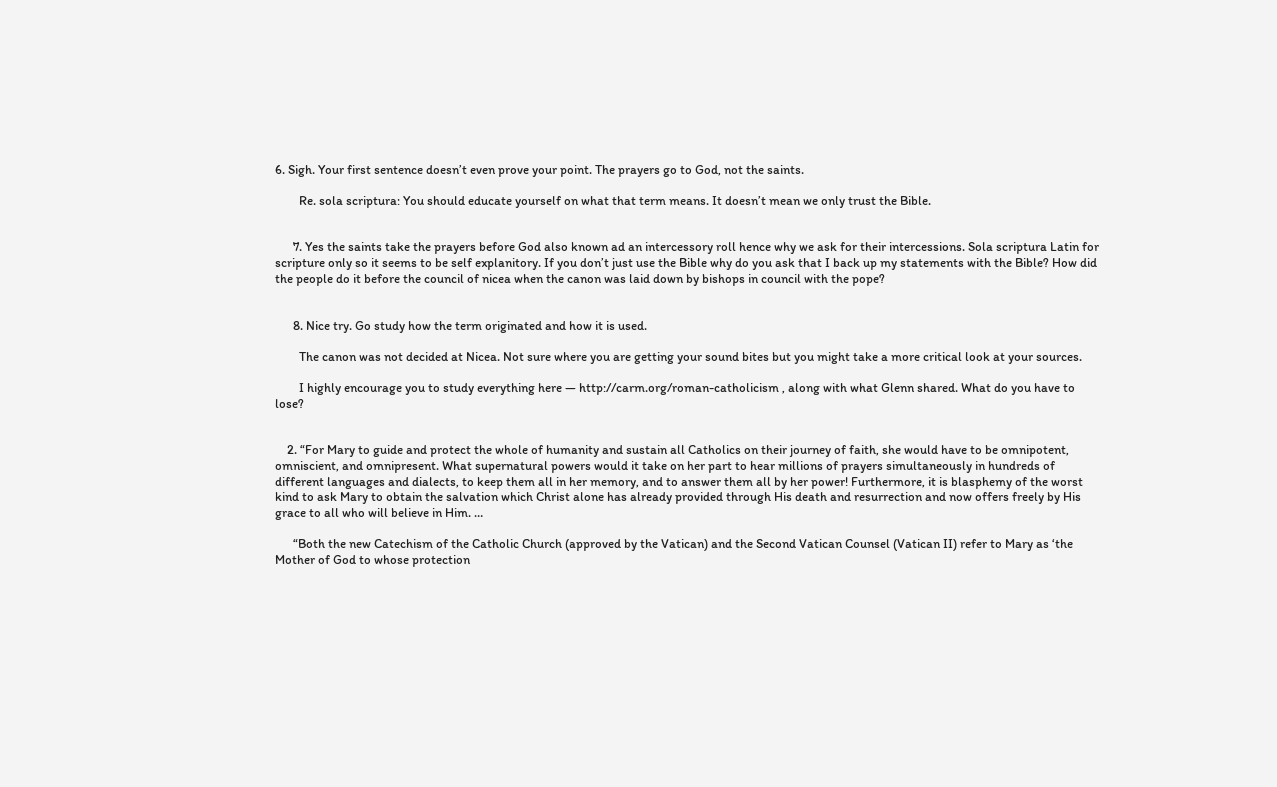6. Sigh. Your first sentence doesn’t even prove your point. The prayers go to God, not the saints.

        Re. sola scriptura: You should educate yourself on what that term means. It doesn’t mean we only trust the Bible.


      7. Yes the saints take the prayers before God also known ad an intercessory roll hence why we ask for their intercessions. Sola scriptura Latin for scripture only so it seems to be self explanitory. If you don’t just use the Bible why do you ask that I back up my statements with the Bible? How did the people do it before the council of nicea when the canon was laid down by bishops in council with the pope?


      8. Nice try. Go study how the term originated and how it is used.

        The canon was not decided at Nicea. Not sure where you are getting your sound bites but you might take a more critical look at your sources.

        I highly encourage you to study everything here — http://carm.org/roman-catholicism , along with what Glenn shared. What do you have to lose?


    2. “For Mary to guide and protect the whole of humanity and sustain all Catholics on their journey of faith, she would have to be omnipotent, omniscient, and omnipresent. What supernatural powers would it take on her part to hear millions of prayers simultaneously in hundreds of different languages and dialects, to keep them all in her memory, and to answer them all by her power! Furthermore, it is blasphemy of the worst kind to ask Mary to obtain the salvation which Christ alone has already provided through His death and resurrection and now offers freely by His grace to all who will believe in Him. …

      “Both the new Catechism of the Catholic Church (approved by the Vatican) and the Second Vatican Counsel (Vatican II) refer to Mary as ‘the Mother of God to whose protection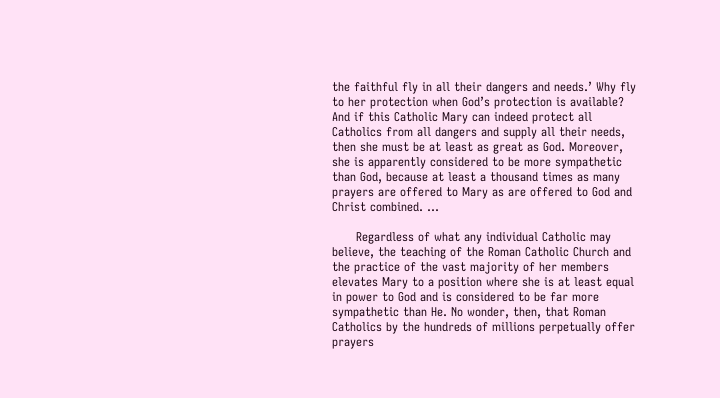the faithful fly in all their dangers and needs.’ Why fly to her protection when God’s protection is available? And if this Catholic Mary can indeed protect all Catholics from all dangers and supply all their needs, then she must be at least as great as God. Moreover, she is apparently considered to be more sympathetic than God, because at least a thousand times as many prayers are offered to Mary as are offered to God and Christ combined. …

      Regardless of what any individual Catholic may believe, the teaching of the Roman Catholic Church and the practice of the vast majority of her members elevates Mary to a position where she is at least equal in power to God and is considered to be far more sympathetic than He. No wonder, then, that Roman Catholics by the hundreds of millions perpetually offer prayers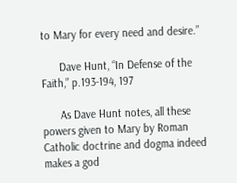to Mary for every need and desire.”

      Dave Hunt, “In Defense of the Faith,” p.193-194, 197

      As Dave Hunt notes, all these powers given to Mary by Roman Catholic doctrine and dogma indeed makes a god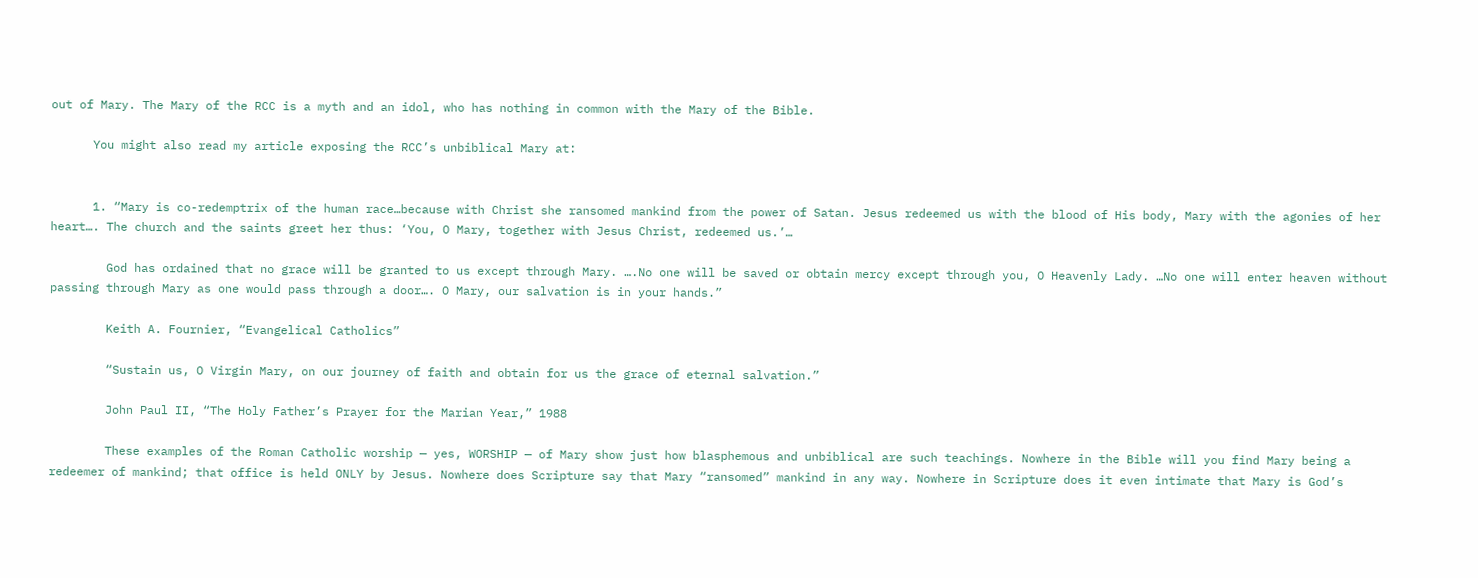out of Mary. The Mary of the RCC is a myth and an idol, who has nothing in common with the Mary of the Bible.

      You might also read my article exposing the RCC’s unbiblical Mary at:


      1. “Mary is co-redemptrix of the human race…because with Christ she ransomed mankind from the power of Satan. Jesus redeemed us with the blood of His body, Mary with the agonies of her heart…. The church and the saints greet her thus: ‘You, O Mary, together with Jesus Christ, redeemed us.’…

        God has ordained that no grace will be granted to us except through Mary. ….No one will be saved or obtain mercy except through you, O Heavenly Lady. …No one will enter heaven without passing through Mary as one would pass through a door…. O Mary, our salvation is in your hands.”

        Keith A. Fournier, “Evangelical Catholics”

        “Sustain us, O Virgin Mary, on our journey of faith and obtain for us the grace of eternal salvation.”

        John Paul II, “The Holy Father’s Prayer for the Marian Year,” 1988

        These examples of the Roman Catholic worship — yes, WORSHIP — of Mary show just how blasphemous and unbiblical are such teachings. Nowhere in the Bible will you find Mary being a redeemer of mankind; that office is held ONLY by Jesus. Nowhere does Scripture say that Mary “ransomed” mankind in any way. Nowhere in Scripture does it even intimate that Mary is God’s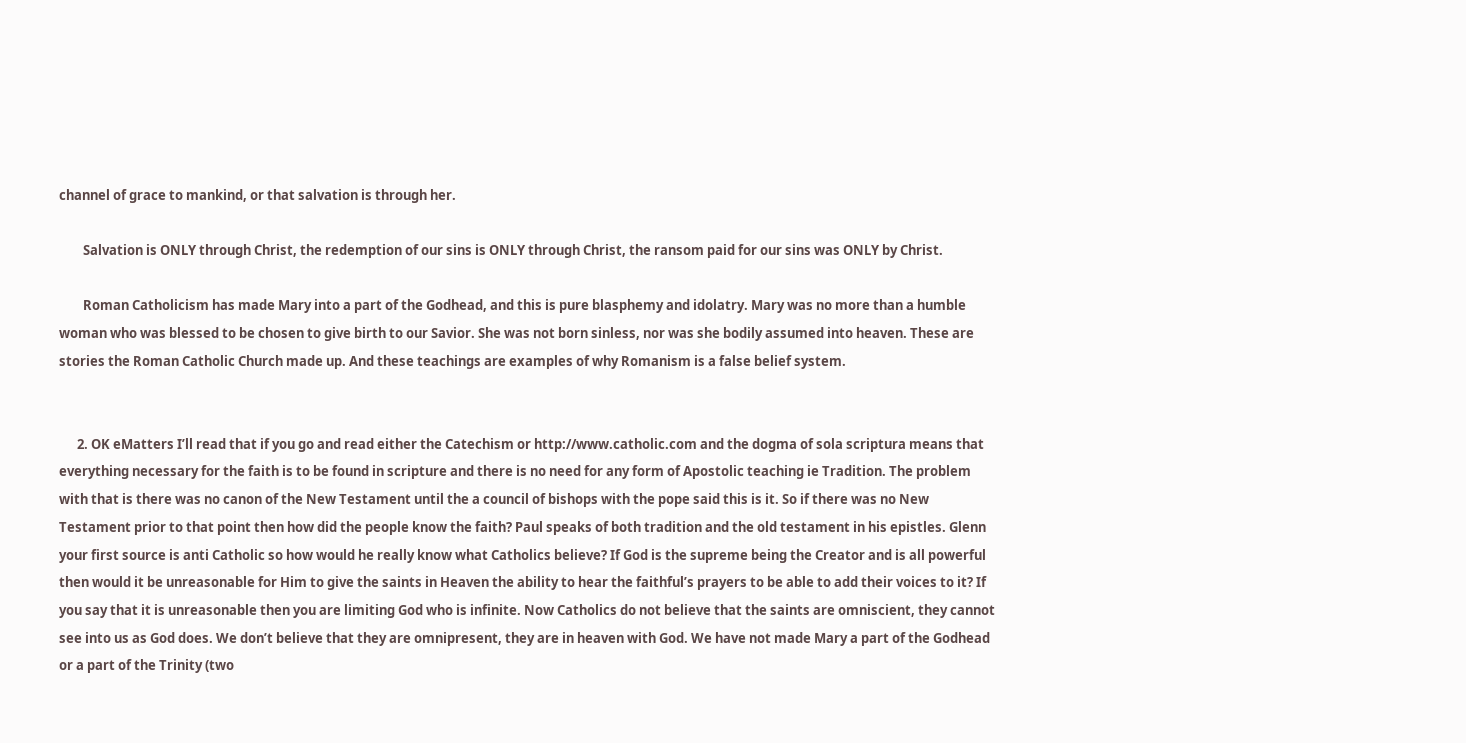channel of grace to mankind, or that salvation is through her.

        Salvation is ONLY through Christ, the redemption of our sins is ONLY through Christ, the ransom paid for our sins was ONLY by Christ.

        Roman Catholicism has made Mary into a part of the Godhead, and this is pure blasphemy and idolatry. Mary was no more than a humble woman who was blessed to be chosen to give birth to our Savior. She was not born sinless, nor was she bodily assumed into heaven. These are stories the Roman Catholic Church made up. And these teachings are examples of why Romanism is a false belief system.


      2. OK eMatters I’ll read that if you go and read either the Catechism or http://www.catholic.com and the dogma of sola scriptura means that everything necessary for the faith is to be found in scripture and there is no need for any form of Apostolic teaching ie Tradition. The problem with that is there was no canon of the New Testament until the a council of bishops with the pope said this is it. So if there was no New Testament prior to that point then how did the people know the faith? Paul speaks of both tradition and the old testament in his epistles. Glenn your first source is anti Catholic so how would he really know what Catholics believe? If God is the supreme being the Creator and is all powerful then would it be unreasonable for Him to give the saints in Heaven the ability to hear the faithful’s prayers to be able to add their voices to it? If you say that it is unreasonable then you are limiting God who is infinite. Now Catholics do not believe that the saints are omniscient, they cannot see into us as God does. We don’t believe that they are omnipresent, they are in heaven with God. We have not made Mary a part of the Godhead or a part of the Trinity (two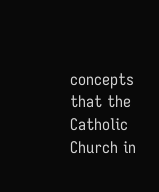concepts that the Catholic Church in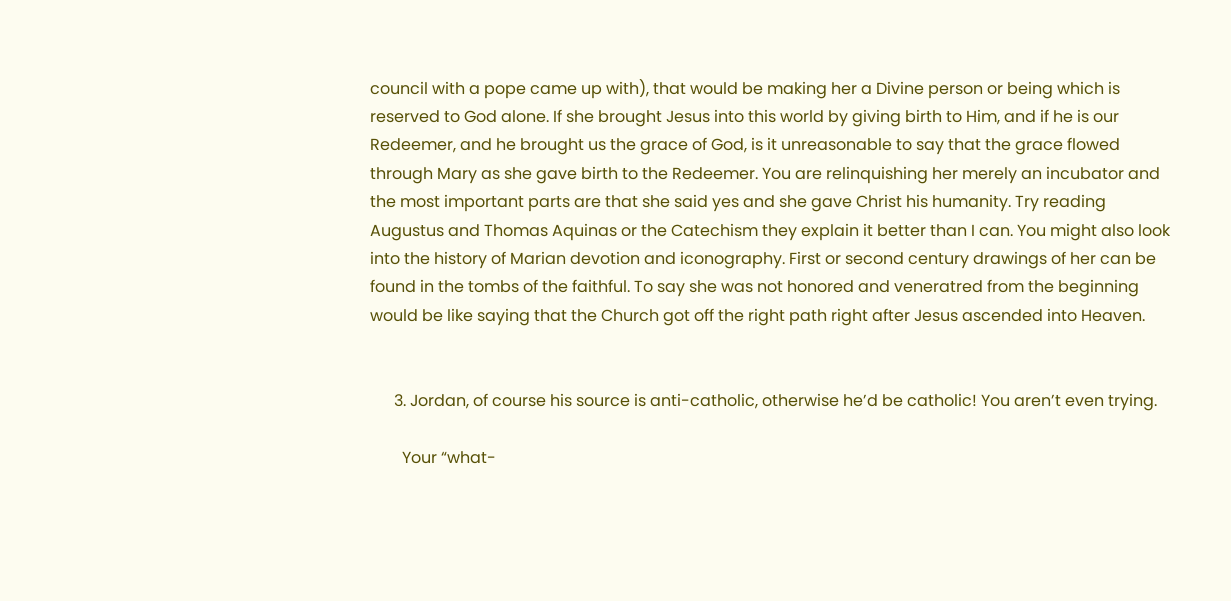council with a pope came up with), that would be making her a Divine person or being which is reserved to God alone. If she brought Jesus into this world by giving birth to Him, and if he is our Redeemer, and he brought us the grace of God, is it unreasonable to say that the grace flowed through Mary as she gave birth to the Redeemer. You are relinquishing her merely an incubator and the most important parts are that she said yes and she gave Christ his humanity. Try reading Augustus and Thomas Aquinas or the Catechism they explain it better than I can. You might also look into the history of Marian devotion and iconography. First or second century drawings of her can be found in the tombs of the faithful. To say she was not honored and veneratred from the beginning would be like saying that the Church got off the right path right after Jesus ascended into Heaven.


      3. Jordan, of course his source is anti-catholic, otherwise he’d be catholic! You aren’t even trying.

        Your “what-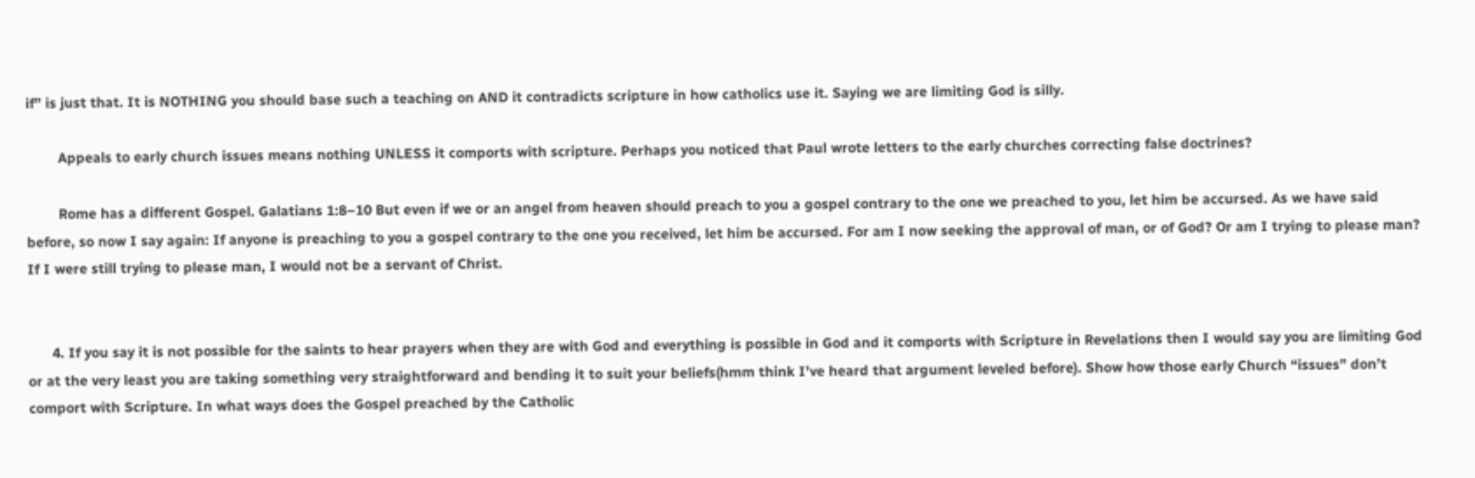if” is just that. It is NOTHING you should base such a teaching on AND it contradicts scripture in how catholics use it. Saying we are limiting God is silly.

        Appeals to early church issues means nothing UNLESS it comports with scripture. Perhaps you noticed that Paul wrote letters to the early churches correcting false doctrines?

        Rome has a different Gospel. Galatians 1:8–10 But even if we or an angel from heaven should preach to you a gospel contrary to the one we preached to you, let him be accursed. As we have said before, so now I say again: If anyone is preaching to you a gospel contrary to the one you received, let him be accursed. For am I now seeking the approval of man, or of God? Or am I trying to please man? If I were still trying to please man, I would not be a servant of Christ.


      4. If you say it is not possible for the saints to hear prayers when they are with God and everything is possible in God and it comports with Scripture in Revelations then I would say you are limiting God or at the very least you are taking something very straightforward and bending it to suit your beliefs(hmm think I’ve heard that argument leveled before). Show how those early Church “issues” don’t comport with Scripture. In what ways does the Gospel preached by the Catholic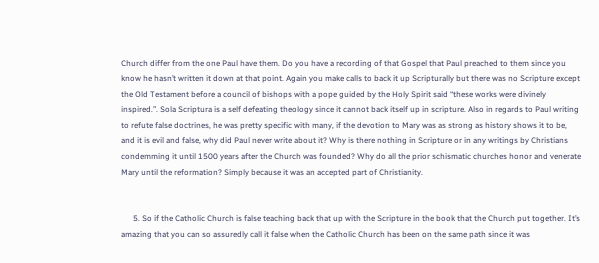Church differ from the one Paul have them. Do you have a recording of that Gospel that Paul preached to them since you know he hasn’t written it down at that point. Again you make calls to back it up Scripturally but there was no Scripture except the Old Testament before a council of bishops with a pope guided by the Holy Spirit said “these works were divinely inspired.”. Sola Scriptura is a self defeating theology since it cannot back itself up in scripture. Also in regards to Paul writing to refute false doctrines, he was pretty specific with many, if the devotion to Mary was as strong as history shows it to be, and it is evil and false, why did Paul never write about it? Why is there nothing in Scripture or in any writings by Christians condemming it until 1500 years after the Church was founded? Why do all the prior schismatic churches honor and venerate Mary until the reformation? Simply because it was an accepted part of Christianity.


      5. So if the Catholic Church is false teaching back that up with the Scripture in the book that the Church put together. It’s amazing that you can so assuredly call it false when the Catholic Church has been on the same path since it was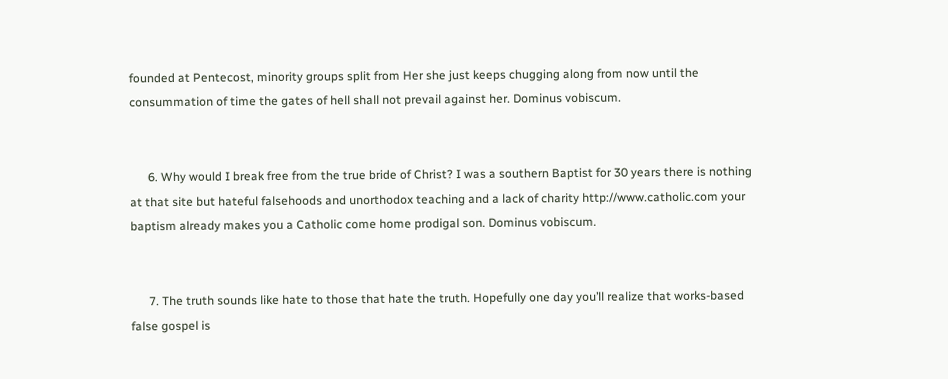founded at Pentecost, minority groups split from Her she just keeps chugging along from now until the consummation of time the gates of hell shall not prevail against her. Dominus vobiscum.


      6. Why would I break free from the true bride of Christ? I was a southern Baptist for 30 years there is nothing at that site but hateful falsehoods and unorthodox teaching and a lack of charity http://www.catholic.com your baptism already makes you a Catholic come home prodigal son. Dominus vobiscum.


      7. The truth sounds like hate to those that hate the truth. Hopefully one day you’ll realize that works-based false gospel is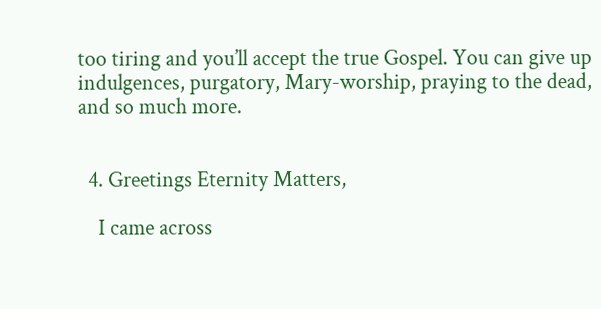too tiring and you’ll accept the true Gospel. You can give up indulgences, purgatory, Mary-worship, praying to the dead, and so much more.


  4. Greetings Eternity Matters,

    I came across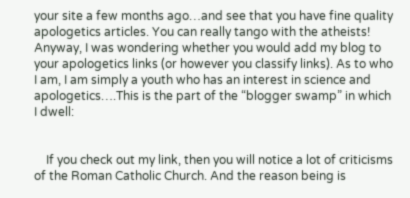your site a few months ago…and see that you have fine quality apologetics articles. You can really tango with the atheists! Anyway, I was wondering whether you would add my blog to your apologetics links (or however you classify links). As to who I am, I am simply a youth who has an interest in science and apologetics….This is the part of the “blogger swamp” in which I dwell:


    If you check out my link, then you will notice a lot of criticisms of the Roman Catholic Church. And the reason being is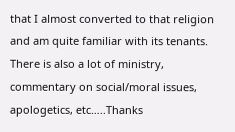that I almost converted to that religion and am quite familiar with its tenants. There is also a lot of ministry, commentary on social/moral issues, apologetics, etc…..Thanks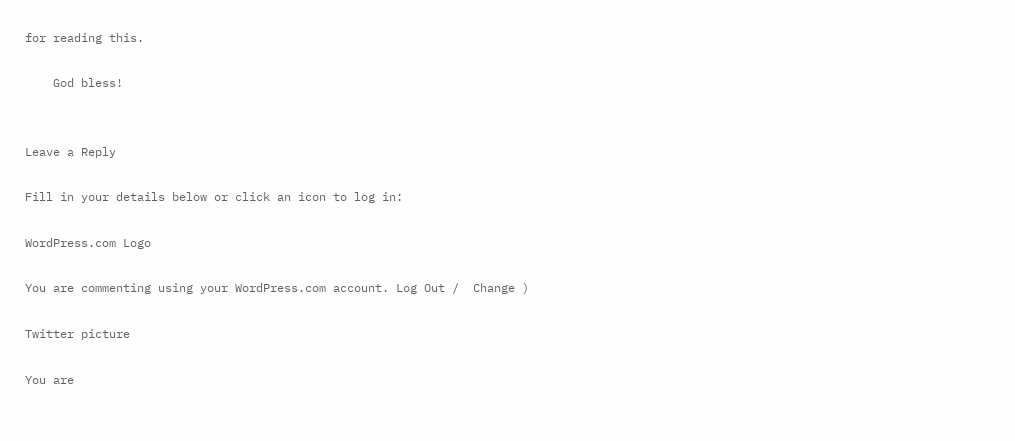for reading this.

    God bless!


Leave a Reply

Fill in your details below or click an icon to log in:

WordPress.com Logo

You are commenting using your WordPress.com account. Log Out /  Change )

Twitter picture

You are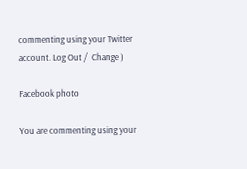commenting using your Twitter account. Log Out /  Change )

Facebook photo

You are commenting using your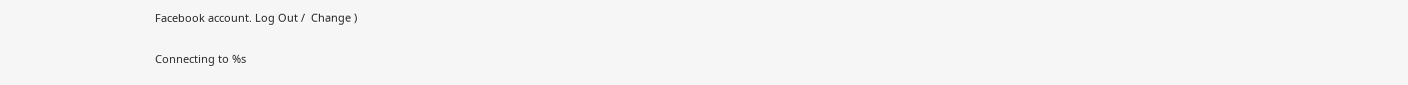Facebook account. Log Out /  Change )

Connecting to %s